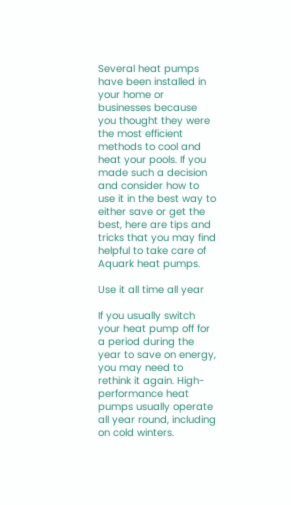Several heat pumps have been installed in your home or businesses because you thought they were the most efficient methods to cool and heat your pools. If you made such a decision and consider how to use it in the best way to either save or get the best, here are tips and tricks that you may find helpful to take care of Aquark heat pumps.

Use it all time all year

If you usually switch your heat pump off for a period during the year to save on energy, you may need to rethink it again. High-performance heat pumps usually operate all year round, including on cold winters.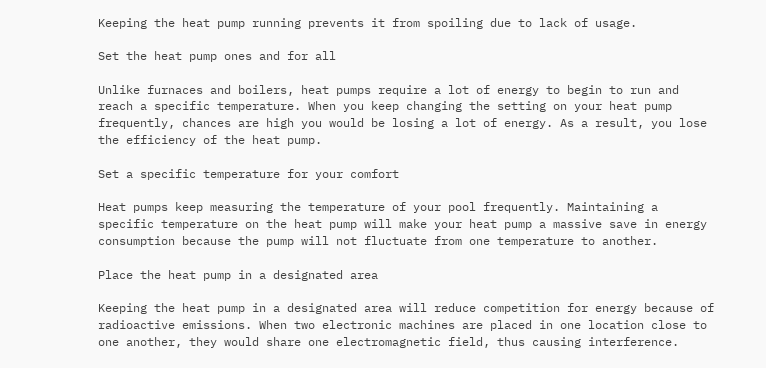Keeping the heat pump running prevents it from spoiling due to lack of usage.

Set the heat pump ones and for all

Unlike furnaces and boilers, heat pumps require a lot of energy to begin to run and reach a specific temperature. When you keep changing the setting on your heat pump frequently, chances are high you would be losing a lot of energy. As a result, you lose the efficiency of the heat pump.

Set a specific temperature for your comfort

Heat pumps keep measuring the temperature of your pool frequently. Maintaining a specific temperature on the heat pump will make your heat pump a massive save in energy consumption because the pump will not fluctuate from one temperature to another.

Place the heat pump in a designated area

Keeping the heat pump in a designated area will reduce competition for energy because of radioactive emissions. When two electronic machines are placed in one location close to one another, they would share one electromagnetic field, thus causing interference.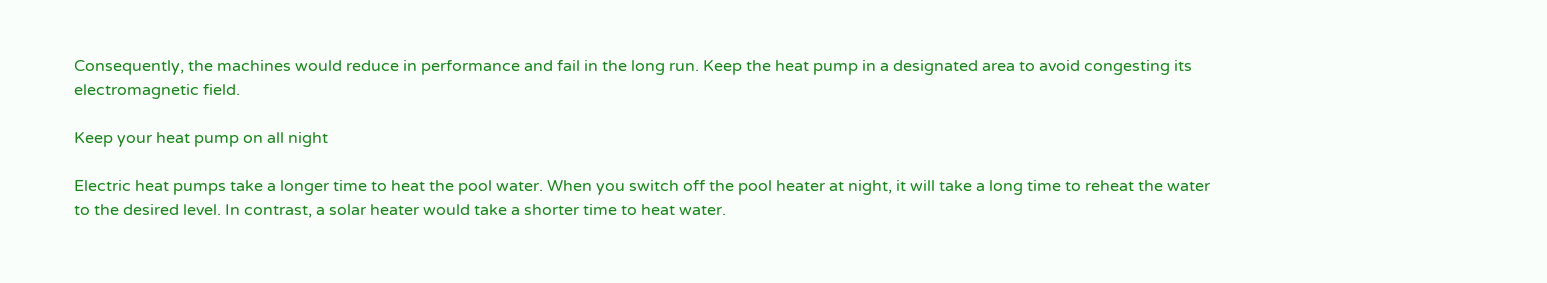Consequently, the machines would reduce in performance and fail in the long run. Keep the heat pump in a designated area to avoid congesting its electromagnetic field.

Keep your heat pump on all night

Electric heat pumps take a longer time to heat the pool water. When you switch off the pool heater at night, it will take a long time to reheat the water to the desired level. In contrast, a solar heater would take a shorter time to heat water.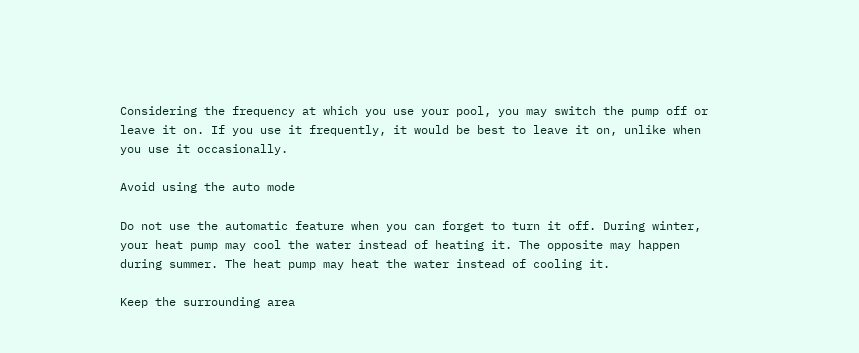Considering the frequency at which you use your pool, you may switch the pump off or leave it on. If you use it frequently, it would be best to leave it on, unlike when you use it occasionally.

Avoid using the auto mode

Do not use the automatic feature when you can forget to turn it off. During winter, your heat pump may cool the water instead of heating it. The opposite may happen during summer. The heat pump may heat the water instead of cooling it.

Keep the surrounding area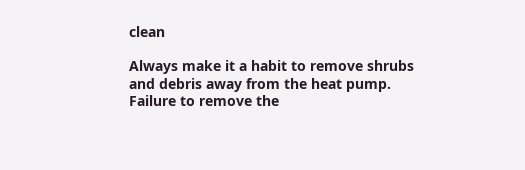clean

Always make it a habit to remove shrubs and debris away from the heat pump. Failure to remove the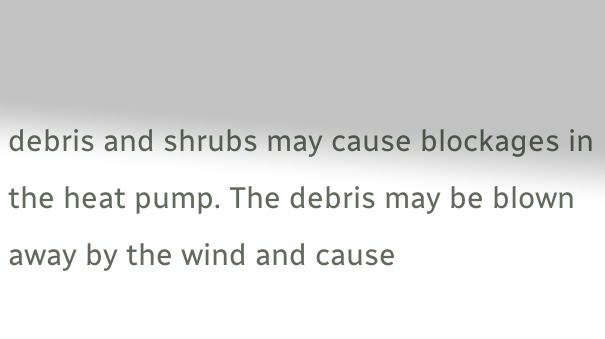debris and shrubs may cause blockages in the heat pump. The debris may be blown away by the wind and cause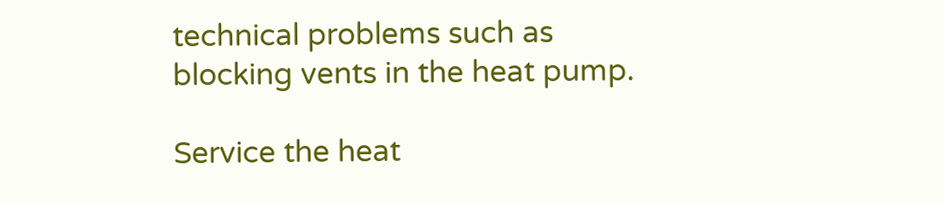technical problems such as blocking vents in the heat pump.

Service the heat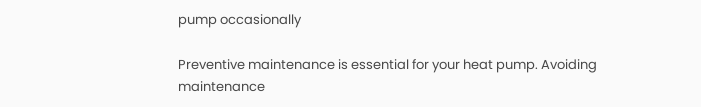pump occasionally

Preventive maintenance is essential for your heat pump. Avoiding maintenance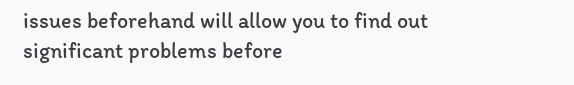issues beforehand will allow you to find out significant problems before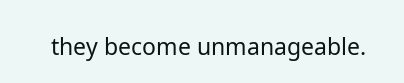they become unmanageable.